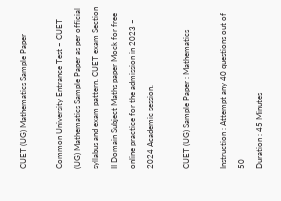CUET (UG) Mathematics Sample Paper

Common University Entrance Test – CUET (UG) Mathematics Sample Paper as per official syllabus and exam pattern. CUET exam Section II Domain Subject Maths paper Mock for free online practice for the admission in 2023 – 2024 Academic session.

CUET (UG) Sample Paper : Mathematics

Instruction : Attempt any 40 questions out of 50
Duration : 45 Minutes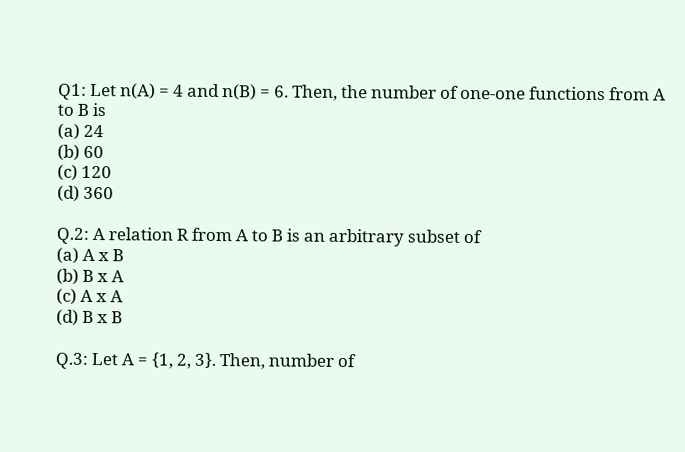Q1: Let n(A) = 4 and n(B) = 6. Then, the number of one-one functions from A to B is
(a) 24
(b) 60
(c) 120
(d) 360

Q.2: A relation R from A to B is an arbitrary subset of
(a) A x B
(b) B x A
(c) A x A
(d) B x B

Q.3: Let A = {1, 2, 3}. Then, number of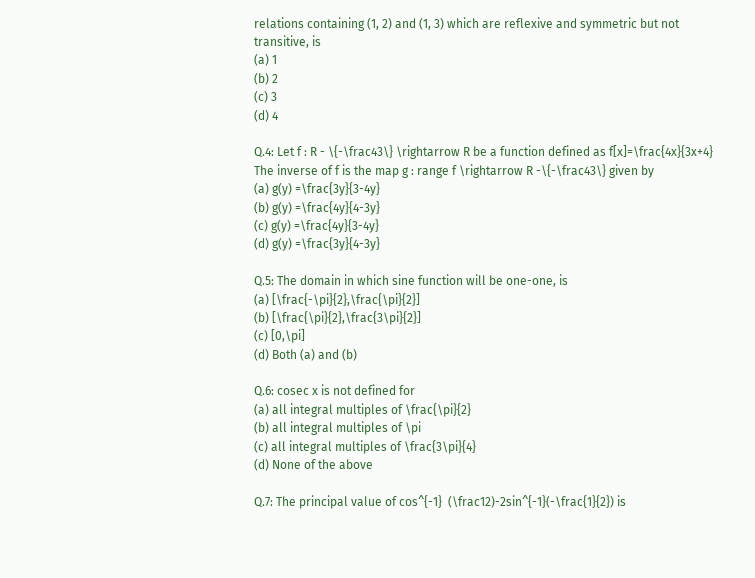relations containing (1, 2) and (1, 3) which are reflexive and symmetric but not transitive, is
(a) 1
(b) 2
(c) 3
(d) 4

Q.4: Let f : R - \{-\frac43\} \rightarrow R be a function defined as f[x]=\frac{4x}{3x+4} The inverse of f is the map g : range f \rightarrow R -\{-\frac43\} given by
(a) g(y) =\frac{3y}{3-4y}
(b) g(y) =\frac{4y}{4-3y}
(c) g(y) =\frac{4y}{3-4y}
(d) g(y) =\frac{3y}{4-3y}

Q.5: The domain in which sine function will be one-one, is
(a) [\frac{-\pi}{2},\frac{\pi}{2}]
(b) [\frac{\pi}{2},\frac{3\pi}{2}]
(c) [0,\pi]
(d) Both (a) and (b)

Q.6: cosec x is not defined for
(a) all integral multiples of \frac{\pi}{2}
(b) all integral multiples of \pi
(c) all integral multiples of \frac{3\pi}{4}
(d) None of the above

Q.7: The principal value of cos^{-1}  (\frac12)-2sin^{-1}(-\frac{1}{2}) is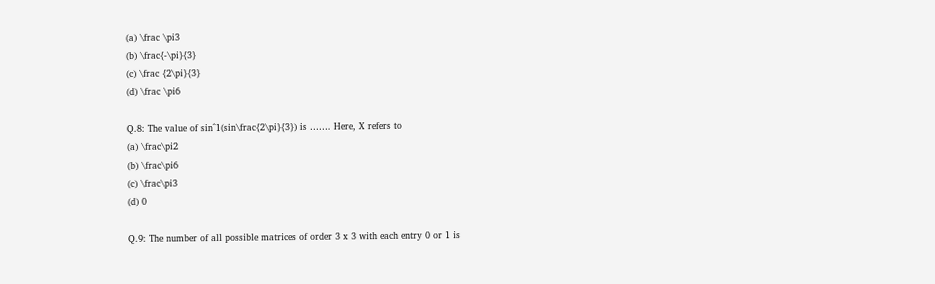(a) \frac \pi3
(b) \frac{-\pi}{3}
(c) \frac {2\pi}{3}
(d) \frac \pi6

Q.8: The value of sin^1(sin\frac{2\pi}{3}) is ……. Here, X refers to
(a) \frac\pi2
(b) \frac\pi6
(c) \frac\pi3
(d) 0

Q.9: The number of all possible matrices of order 3 x 3 with each entry 0 or 1 is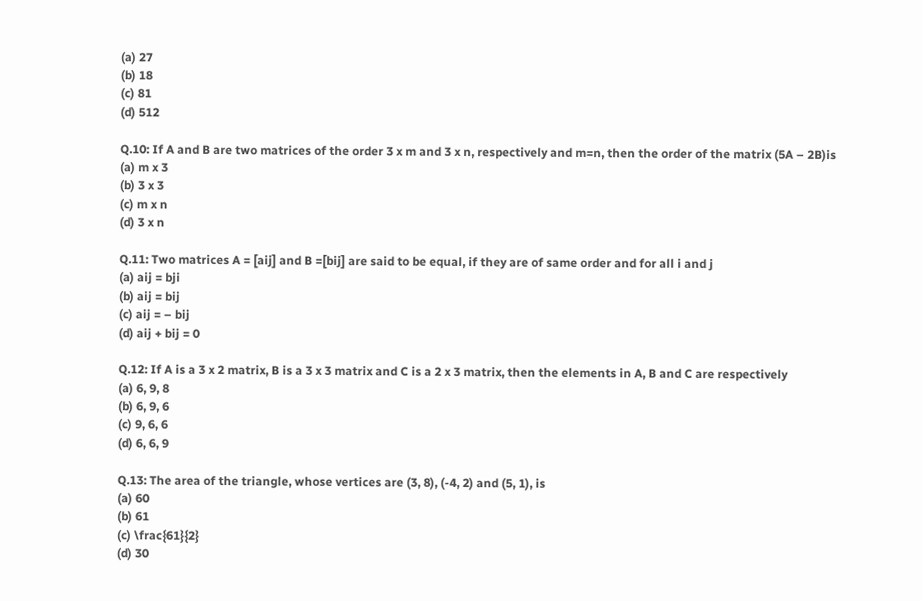(a) 27
(b) 18
(c) 81
(d) 512

Q.10: If A and B are two matrices of the order 3 x m and 3 x n, respectively and m=n, then the order of the matrix (5A – 2B)is
(a) m x 3
(b) 3 x 3
(c) m x n
(d) 3 x n

Q.11: Two matrices A = [aij] and B =[bij] are said to be equal, if they are of same order and for all i and j
(a) aij = bji
(b) aij = bij
(c) aij = – bij
(d) aij + bij = 0

Q.12: If A is a 3 x 2 matrix, B is a 3 x 3 matrix and C is a 2 x 3 matrix, then the elements in A, B and C are respectively
(a) 6, 9, 8
(b) 6, 9, 6
(c) 9, 6, 6
(d) 6, 6, 9

Q.13: The area of the triangle, whose vertices are (3, 8), (-4, 2) and (5, 1), is
(a) 60
(b) 61
(c) \frac{61}{2}
(d) 30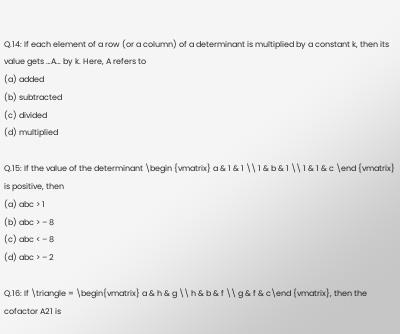Q.14: If each element of a row (or a column) of a determinant is multiplied by a constant k, then its value gets …A… by k. Here, A refers to
(a) added
(b) subtracted
(c) divided
(d) multiplied

Q.15: If the value of the determinant \begin {vmatrix} a & 1 & 1 \\ 1 & b & 1 \\ 1 & 1 & c \end {vmatrix} is positive, then
(a) abc > 1
(b) abc > – 8
(c) abc < – 8
(d) abc > – 2

Q.16: If \triangle = \begin{vmatrix} a & h & g \\ h & b & f \\ g & f & c\end {vmatrix}, then the cofactor A21 is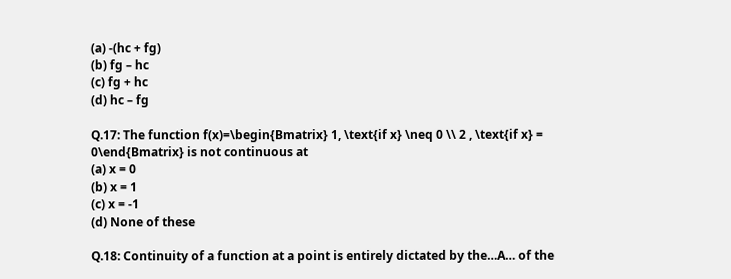(a) -(hc + fg)
(b) fg – hc
(c) fg + hc
(d) hc – fg

Q.17: The function f(x)=\begin{Bmatrix} 1, \text{if x} \neq 0 \\ 2 , \text{if x} = 0\end{Bmatrix} is not continuous at
(a) x = 0
(b) x = 1
(c) x = -1
(d) None of these

Q.18: Continuity of a function at a point is entirely dictated by the…A… of the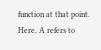function at that point. Here, A refers to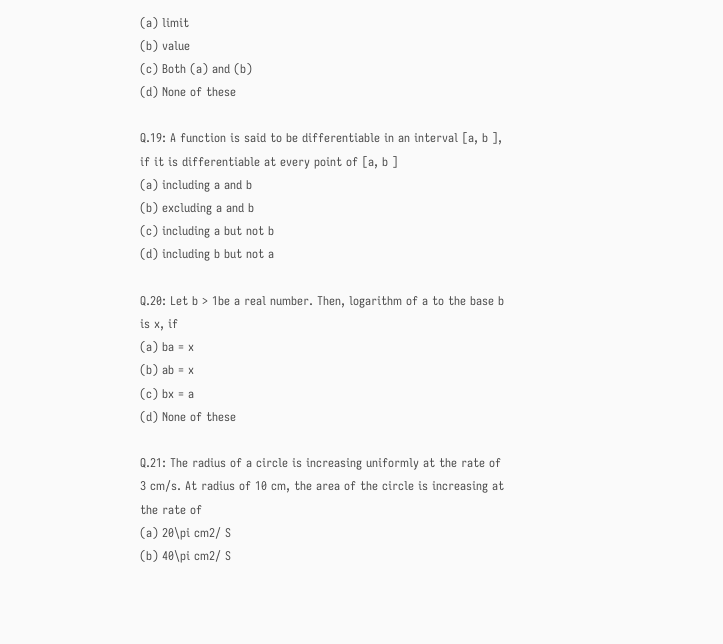(a) limit
(b) value
(c) Both (a) and (b)
(d) None of these

Q.19: A function is said to be differentiable in an interval [a, b ], if it is differentiable at every point of [a, b ]
(a) including a and b
(b) excluding a and b
(c) including a but not b
(d) including b but not a

Q.20: Let b > 1be a real number. Then, logarithm of a to the base b is x, if
(a) ba = x
(b) ab = x
(c) bx = a
(d) None of these

Q.21: The radius of a circle is increasing uniformly at the rate of 3 cm/s. At radius of 10 cm, the area of the circle is increasing at the rate of
(a) 20\pi cm2/ S
(b) 40\pi cm2/ S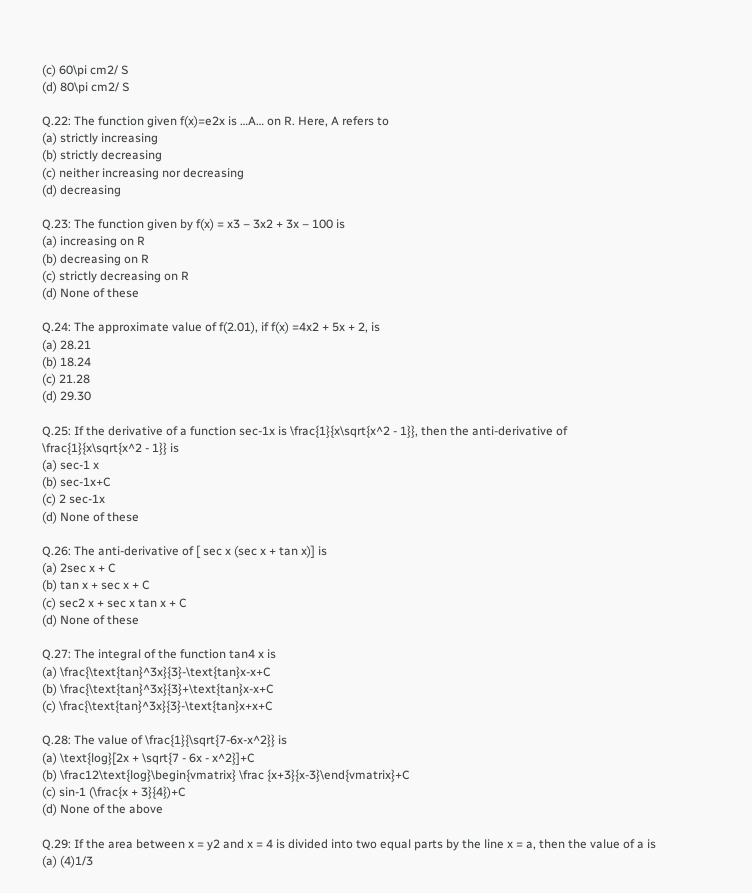(c) 60\pi cm2/ S
(d) 80\pi cm2/ S

Q.22: The function given f(x)=e2x is …A… on R. Here, A refers to
(a) strictly increasing
(b) strictly decreasing
(c) neither increasing nor decreasing
(d) decreasing

Q.23: The function given by f(x) = x3 – 3x2 + 3x – 100 is
(a) increasing on R
(b) decreasing on R
(c) strictly decreasing on R
(d) None of these

Q.24: The approximate value of f(2.01), if f(x) =4x2 + 5x + 2, is
(a) 28.21
(b) 18.24
(c) 21.28
(d) 29.30

Q.25: If the derivative of a function sec-1x is \frac{1}{x\sqrt{x^2 - 1}}, then the anti-derivative of \frac{1}{x\sqrt{x^2 - 1}} is
(a) sec-1 x
(b) sec-1x+C
(c) 2 sec-1x
(d) None of these

Q.26: The anti-derivative of [ sec x (sec x + tan x)] is
(a) 2sec x + C
(b) tan x + sec x + C
(c) sec2 x + sec x tan x + C
(d) None of these

Q.27: The integral of the function tan4 x is
(a) \frac{\text{tan}^3x}{3}-\text{tan}x-x+C
(b) \frac{\text{tan}^3x}{3}+\text{tan}x-x+C
(c) \frac{\text{tan}^3x}{3}-\text{tan}x+x+C

Q.28: The value of \frac{1}{\sqrt{7-6x-x^2}} is
(a) \text{log}[2x + \sqrt{7 - 6x - x^2}]+C
(b) \frac12\text{log}\begin{vmatrix} \frac {x+3}{x-3}\end{vmatrix}+C
(c) sin-1 (\frac{x + 3}{4})+C
(d) None of the above

Q.29: If the area between x = y2 and x = 4 is divided into two equal parts by the line x = a, then the value of a is
(a) (4)1/3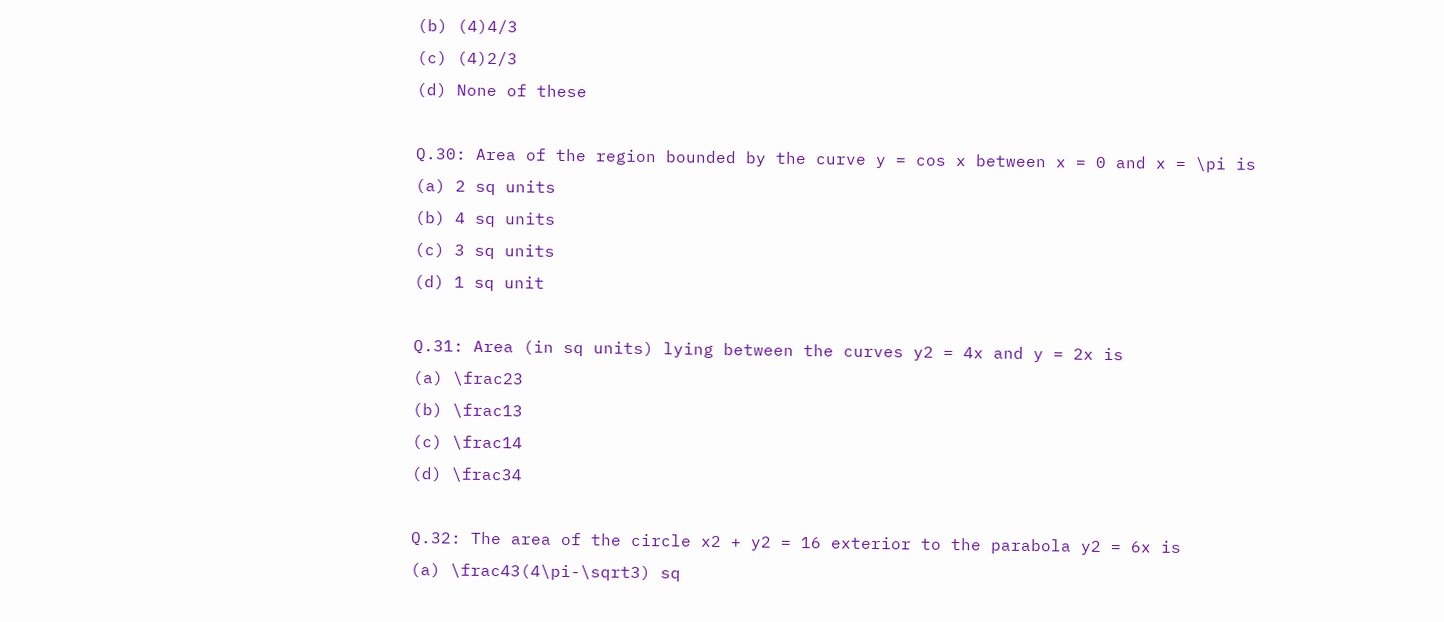(b) (4)4/3
(c) (4)2/3
(d) None of these

Q.30: Area of the region bounded by the curve y = cos x between x = 0 and x = \pi is
(a) 2 sq units
(b) 4 sq units
(c) 3 sq units
(d) 1 sq unit

Q.31: Area (in sq units) lying between the curves y2 = 4x and y = 2x is
(a) \frac23
(b) \frac13
(c) \frac14
(d) \frac34

Q.32: The area of the circle x2 + y2 = 16 exterior to the parabola y2 = 6x is
(a) \frac43(4\pi-\sqrt3) sq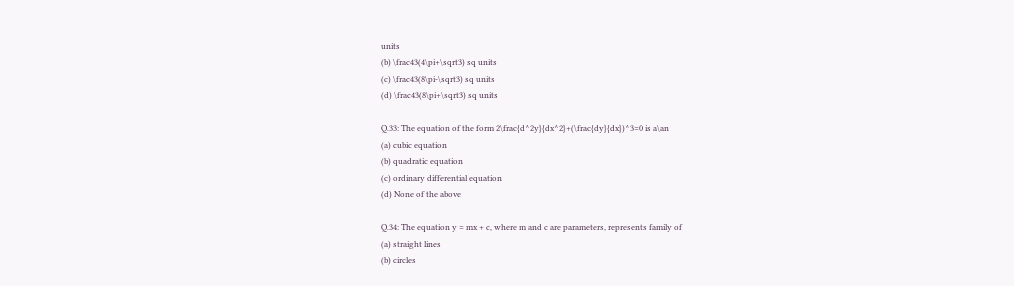units
(b) \frac43(4\pi+\sqrt3) sq units
(c) \frac43(8\pi-\sqrt3) sq units
(d) \frac43(8\pi+\sqrt3) sq units

Q.33: The equation of the form 2\frac{d^2y}{dx^2}+(\frac{dy}{dx})^3=0 is a\an
(a) cubic equation
(b) quadratic equation
(c) ordinary differential equation
(d) None of the above

Q.34: The equation y = mx + c, where m and c are parameters, represents family of
(a) straight lines
(b) circles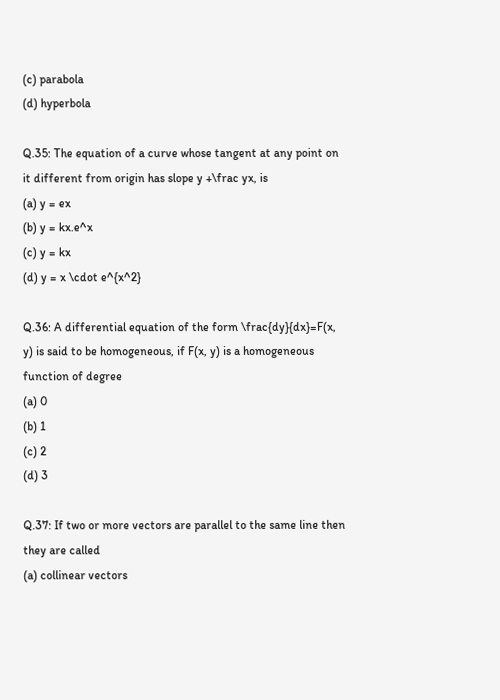(c) parabola
(d) hyperbola

Q.35: The equation of a curve whose tangent at any point on it different from origin has slope y +\frac yx, is
(a) y = ex
(b) y = kx.e^x
(c) y = kx
(d) y = x \cdot e^{x^2}

Q.36: A differential equation of the form \frac{dy}{dx}=F(x, y) is said to be homogeneous, if F(x, y) is a homogeneous function of degree
(a) 0
(b) 1
(c) 2
(d) 3

Q.37: If two or more vectors are parallel to the same line then they are called
(a) collinear vectors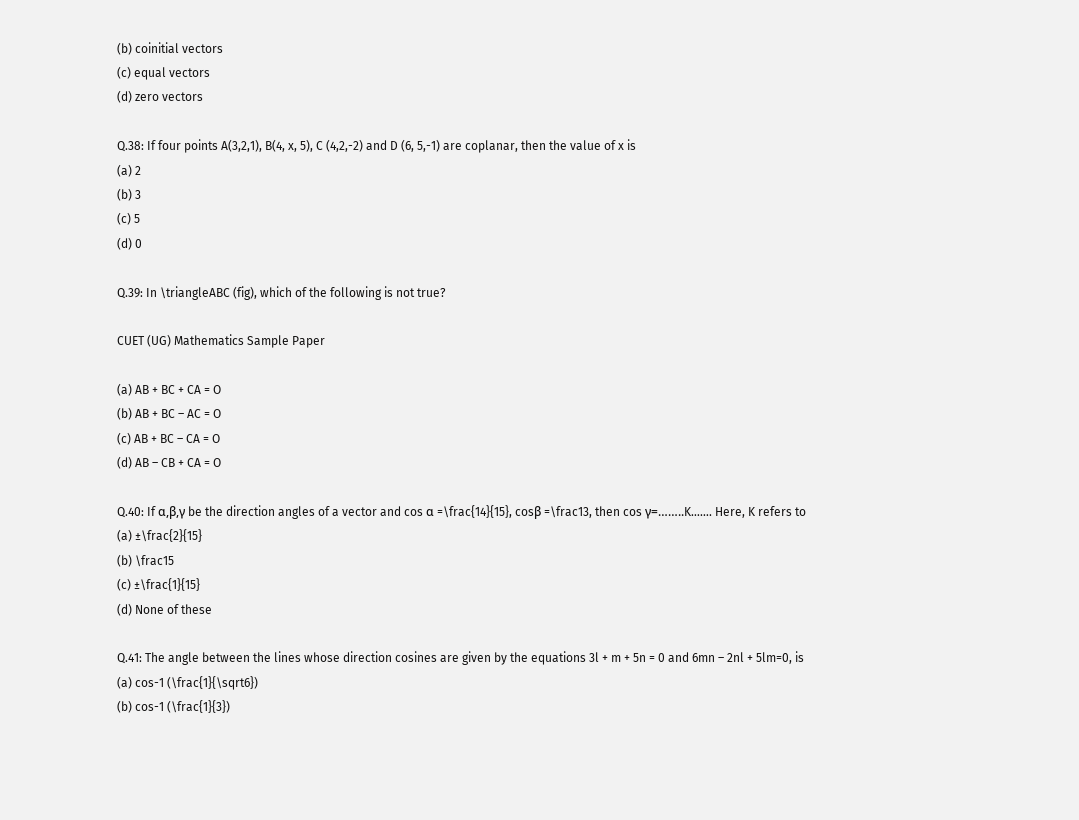(b) coinitial vectors
(c) equal vectors
(d) zero vectors

Q.38: If four points A(3,2,1), B(4, x, 5), C (4,2,-2) and D (6, 5,-1) are coplanar, then the value of x is
(a) 2
(b) 3
(c) 5
(d) 0

Q.39: In \triangleABC (fig), which of the following is not true?

CUET (UG) Mathematics Sample Paper

(a) AB + BC + CA = O
(b) AB + BC – AC = O
(c) AB + BC – CA = O
(d) AB – CB + CA = O

Q.40: If α,β,γ be the direction angles of a vector and cos α =\frac{14}{15}, cosβ =\frac13, then cos γ=……..K……. Here, K refers to
(a) ±\frac{2}{15}
(b) \frac15
(c) ±\frac{1}{15}
(d) None of these

Q.41: The angle between the lines whose direction cosines are given by the equations 3l + m + 5n = 0 and 6mn – 2nl + 5lm=0, is
(a) cos-1 (\frac{1}{\sqrt6})
(b) cos-1 (\frac{1}{3})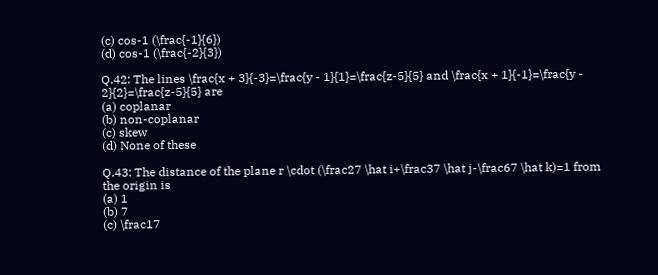(c) cos-1 (\frac{-1}{6})
(d) cos-1 (\frac{-2}{3})

Q.42: The lines \frac{x + 3}{-3}=\frac{y - 1}{1}=\frac{z-5}{5} and \frac{x + 1}{-1}=\frac{y - 2}{2}=\frac{z-5}{5} are
(a) coplanar
(b) non-coplanar
(c) skew
(d) None of these

Q.43: The distance of the plane r \cdot (\frac27 \hat i+\frac37 \hat j-\frac67 \hat k)=1 from the origin is
(a) 1
(b) 7
(c) \frac17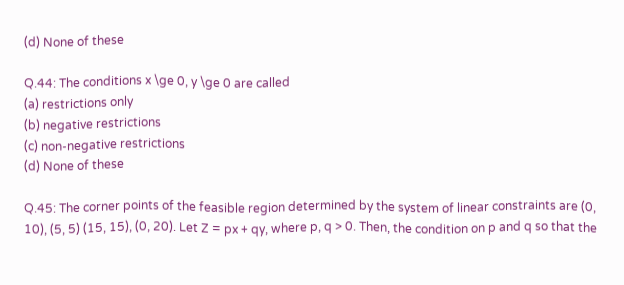(d) None of these

Q.44: The conditions x \ge 0, y \ge 0 are called
(a) restrictions only
(b) negative restrictions
(c) non-negative restrictions
(d) None of these

Q.45: The corner points of the feasible region determined by the system of linear constraints are (0, 10), (5, 5) (15, 15), (0, 20). Let Z = px + qy, where p, q > 0. Then, the condition on p and q so that the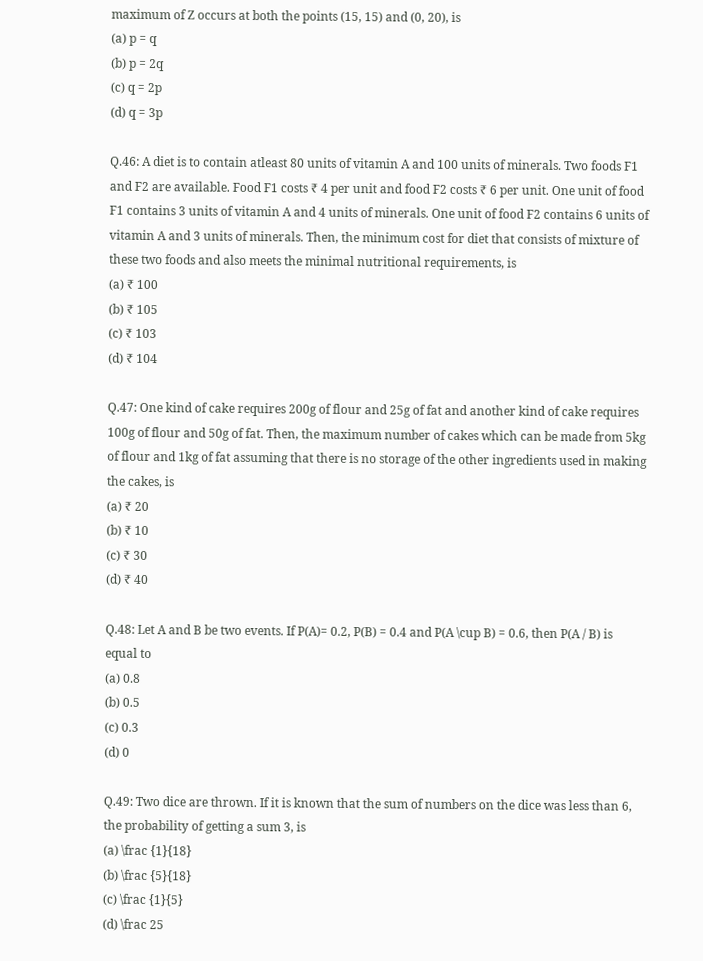maximum of Z occurs at both the points (15, 15) and (0, 20), is
(a) p = q
(b) p = 2q
(c) q = 2p
(d) q = 3p

Q.46: A diet is to contain atleast 80 units of vitamin A and 100 units of minerals. Two foods F1 and F2 are available. Food F1 costs ₹ 4 per unit and food F2 costs ₹ 6 per unit. One unit of food F1 contains 3 units of vitamin A and 4 units of minerals. One unit of food F2 contains 6 units of vitamin A and 3 units of minerals. Then, the minimum cost for diet that consists of mixture of these two foods and also meets the minimal nutritional requirements, is
(a) ₹ 100
(b) ₹ 105
(c) ₹ 103
(d) ₹ 104

Q.47: One kind of cake requires 200g of flour and 25g of fat and another kind of cake requires 100g of flour and 50g of fat. Then, the maximum number of cakes which can be made from 5kg of flour and 1kg of fat assuming that there is no storage of the other ingredients used in making the cakes, is
(a) ₹ 20
(b) ₹ 10
(c) ₹ 30
(d) ₹ 40

Q.48: Let A and B be two events. If P(A)= 0.2, P(B) = 0.4 and P(A \cup B) = 0.6, then P(A / B) is equal to
(a) 0.8
(b) 0.5
(c) 0.3
(d) 0

Q.49: Two dice are thrown. If it is known that the sum of numbers on the dice was less than 6, the probability of getting a sum 3, is
(a) \frac {1}{18}
(b) \frac {5}{18}
(c) \frac {1}{5}
(d) \frac 25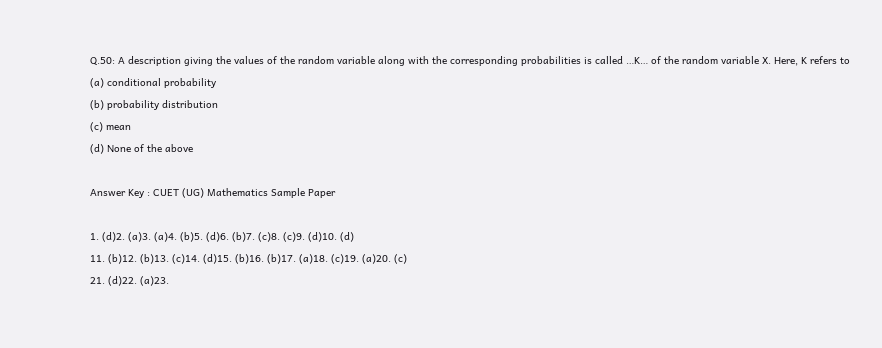Q.50: A description giving the values of the random variable along with the corresponding probabilities is called …K… of the random variable X. Here, K refers to
(a) conditional probability
(b) probability distribution
(c) mean
(d) None of the above

Answer Key : CUET (UG) Mathematics Sample Paper

1. (d)2. (a)3. (a)4. (b)5. (d)6. (b)7. (c)8. (c)9. (d)10. (d)
11. (b)12. (b)13. (c)14. (d)15. (b)16. (b)17. (a)18. (c)19. (a)20. (c)
21. (d)22. (a)23.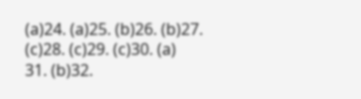(a)24. (a)25. (b)26. (b)27. (c)28. (c)29. (c)30. (a)
31. (b)32.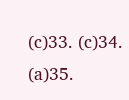(c)33. (c)34. (a)35.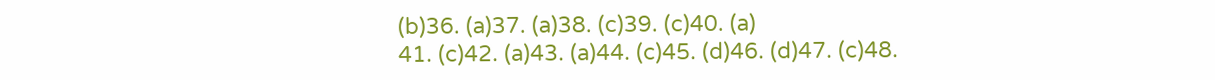(b)36. (a)37. (a)38. (c)39. (c)40. (a)
41. (c)42. (a)43. (a)44. (c)45. (d)46. (d)47. (c)48.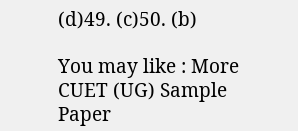(d)49. (c)50. (b)

You may like : More CUET (UG) Sample Paper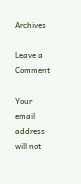Archives

Leave a Comment

Your email address will not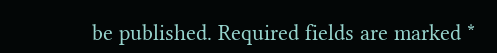be published. Required fields are marked *